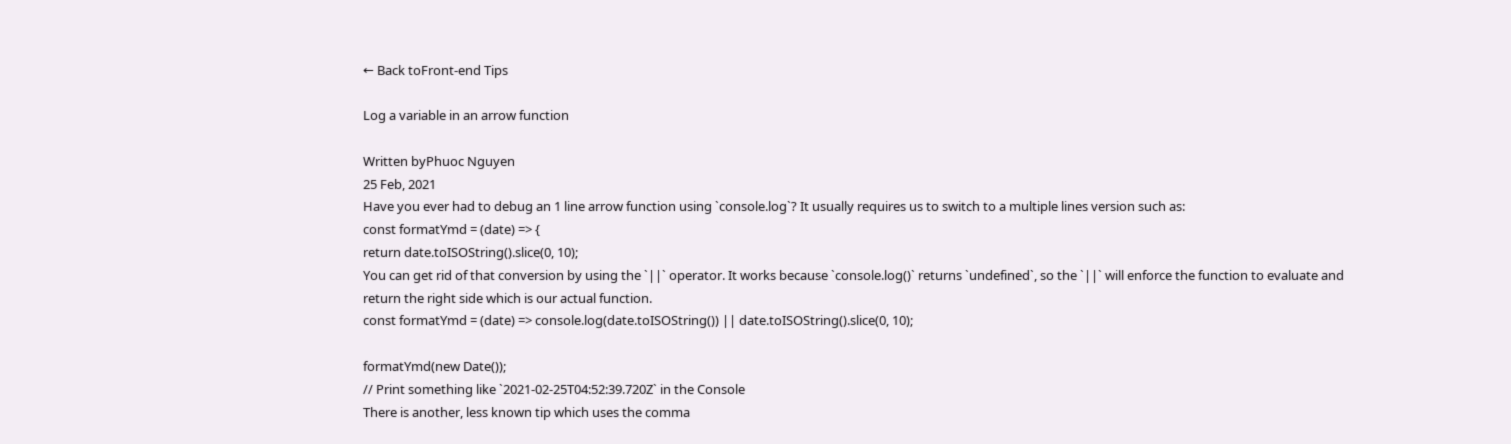← Back toFront-end Tips

Log a variable in an arrow function

Written byPhuoc Nguyen
25 Feb, 2021
Have you ever had to debug an 1 line arrow function using `console.log`? It usually requires us to switch to a multiple lines version such as:
const formatYmd = (date) => {
return date.toISOString().slice(0, 10);
You can get rid of that conversion by using the `||` operator. It works because `console.log()` returns `undefined`, so the `||` will enforce the function to evaluate and return the right side which is our actual function.
const formatYmd = (date) => console.log(date.toISOString()) || date.toISOString().slice(0, 10);

formatYmd(new Date());
// Print something like `2021-02-25T04:52:39.720Z` in the Console
There is another, less known tip which uses the comma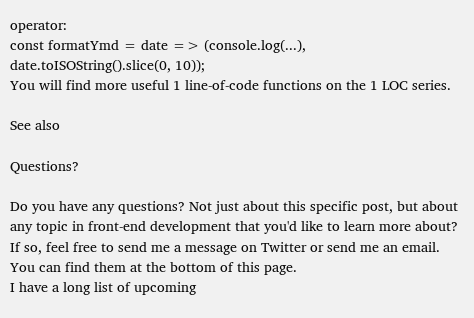operator:
const formatYmd = date => (console.log(...), date.toISOString().slice(0, 10));
You will find more useful 1 line-of-code functions on the 1 LOC series.

See also

Questions?

Do you have any questions? Not just about this specific post, but about any topic in front-end development that you'd like to learn more about? If so, feel free to send me a message on Twitter or send me an email. You can find them at the bottom of this page.
I have a long list of upcoming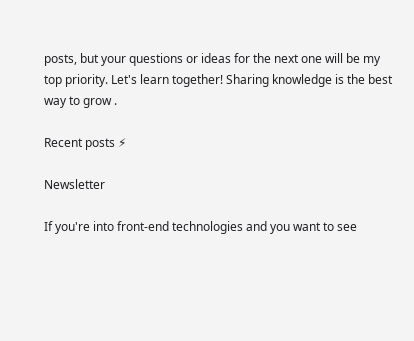posts, but your questions or ideas for the next one will be my top priority. Let's learn together! Sharing knowledge is the best way to grow .

Recent posts ⚡

Newsletter

If you're into front-end technologies and you want to see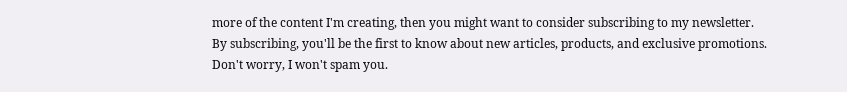more of the content I'm creating, then you might want to consider subscribing to my newsletter.
By subscribing, you'll be the first to know about new articles, products, and exclusive promotions.
Don't worry, I won't spam you.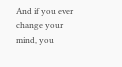And if you ever change your mind, you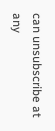can unsubscribe at any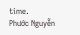time.
Phước Nguyễn